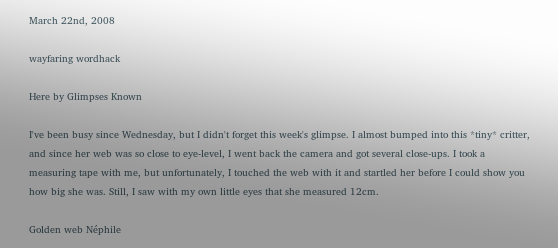March 22nd, 2008

wayfaring wordhack

Here by Glimpses Known

I've been busy since Wednesday, but I didn't forget this week's glimpse. I almost bumped into this *tiny* critter, and since her web was so close to eye-level, I went back the camera and got several close-ups. I took a measuring tape with me, but unfortunately, I touched the web with it and startled her before I could show you how big she was. Still, I saw with my own little eyes that she measured 12cm.

Golden web Néphile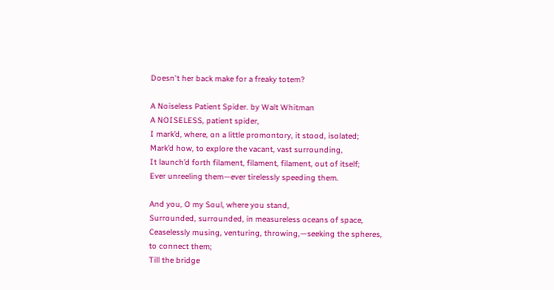Doesn't her back make for a freaky totem?

A Noiseless Patient Spider. by Walt Whitman
A NOISELESS, patient spider,
I mark’d, where, on a little promontory, it stood, isolated;
Mark’d how, to explore the vacant, vast surrounding,
It launch’d forth filament, filament, filament, out of itself;
Ever unreeling them—ever tirelessly speeding them.

And you, O my Soul, where you stand,
Surrounded, surrounded, in measureless oceans of space,
Ceaselessly musing, venturing, throwing,—seeking the spheres, to connect them;
Till the bridge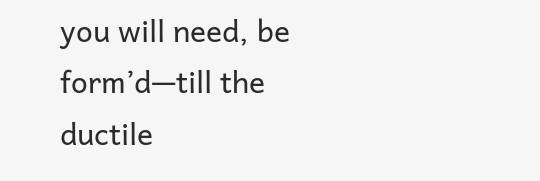you will need, be form’d—till the ductile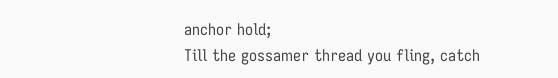anchor hold;
Till the gossamer thread you fling, catch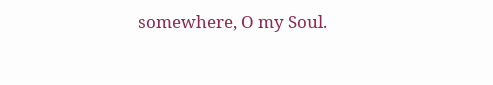somewhere, O my Soul.